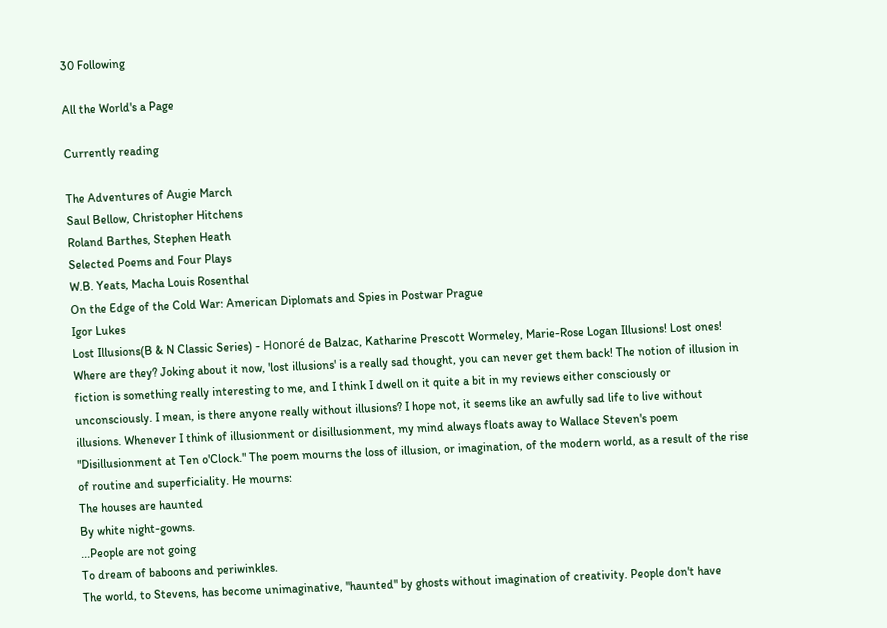30 Following

All the World's a Page

Currently reading

The Adventures of Augie March
Saul Bellow, Christopher Hitchens
Roland Barthes, Stephen Heath
Selected Poems and Four Plays
W.B. Yeats, Macha Louis Rosenthal
On the Edge of the Cold War: American Diplomats and Spies in Postwar Prague
Igor Lukes
Lost Illusions(B & N Classic Series) - Honoré de Balzac, Katharine Prescott Wormeley, Marie-Rose Logan Illusions! Lost ones! Where are they? Joking about it now, 'lost illusions' is a really sad thought, you can never get them back! The notion of illusion in fiction is something really interesting to me, and I think I dwell on it quite a bit in my reviews either consciously or unconsciously. I mean, is there anyone really without illusions? I hope not, it seems like an awfully sad life to live without illusions. Whenever I think of illusionment or disillusionment, my mind always floats away to Wallace Steven's poem "Disillusionment at Ten o'Clock." The poem mourns the loss of illusion, or imagination, of the modern world, as a result of the rise of routine and superficiality. He mourns:
The houses are haunted
By white night-gowns.
...People are not going
To dream of baboons and periwinkles.
The world, to Stevens, has become unimaginative, "haunted" by ghosts without imagination of creativity. People don't have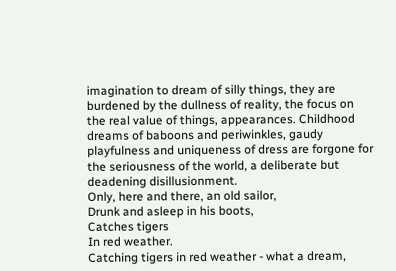imagination to dream of silly things, they are burdened by the dullness of reality, the focus on the real value of things, appearances. Childhood dreams of baboons and periwinkles, gaudy playfulness and uniqueness of dress are forgone for the seriousness of the world, a deliberate but deadening disillusionment.
Only, here and there, an old sailor,
Drunk and asleep in his boots,
Catches tigers
In red weather.
Catching tigers in red weather - what a dream,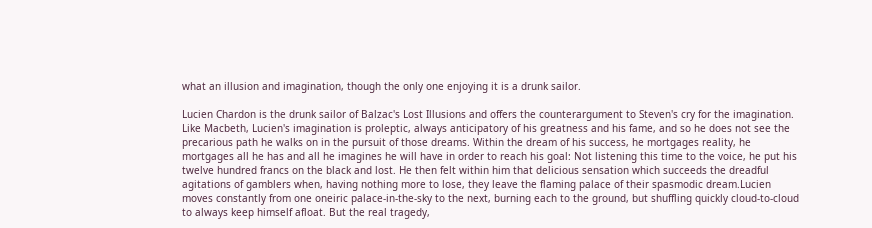what an illusion and imagination, though the only one enjoying it is a drunk sailor.

Lucien Chardon is the drunk sailor of Balzac's Lost Illusions and offers the counterargument to Steven's cry for the imagination. Like Macbeth, Lucien's imagination is proleptic, always anticipatory of his greatness and his fame, and so he does not see the precarious path he walks on in the pursuit of those dreams. Within the dream of his success, he mortgages reality, he mortgages all he has and all he imagines he will have in order to reach his goal: Not listening this time to the voice, he put his twelve hundred francs on the black and lost. He then felt within him that delicious sensation which succeeds the dreadful agitations of gamblers when, having nothing more to lose, they leave the flaming palace of their spasmodic dream.Lucien moves constantly from one oneiric palace-in-the-sky to the next, burning each to the ground, but shuffling quickly cloud-to-cloud to always keep himself afloat. But the real tragedy,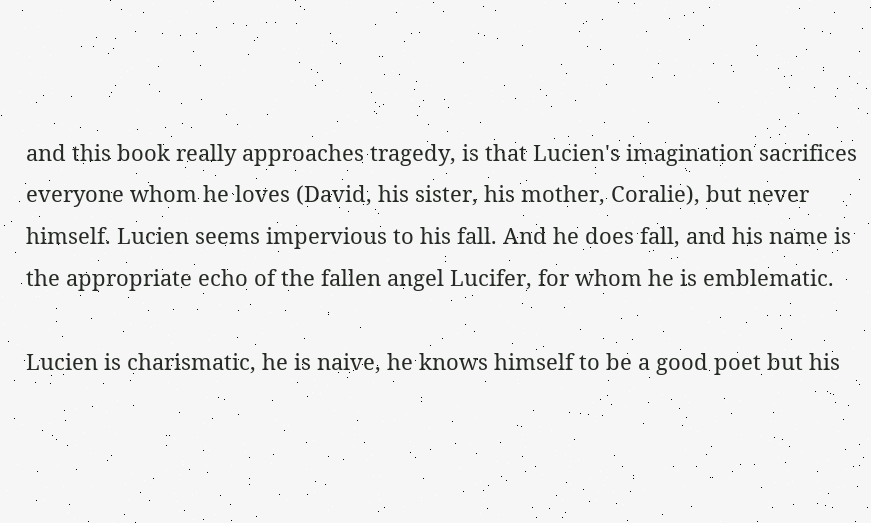and this book really approaches tragedy, is that Lucien's imagination sacrifices everyone whom he loves (David, his sister, his mother, Coralie), but never himself. Lucien seems impervious to his fall. And he does fall, and his name is the appropriate echo of the fallen angel Lucifer, for whom he is emblematic.

Lucien is charismatic, he is naive, he knows himself to be a good poet but his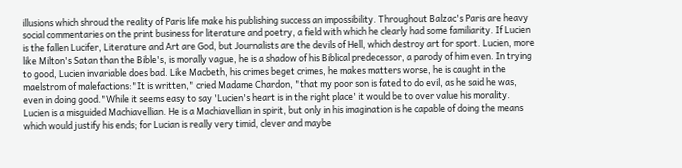illusions which shroud the reality of Paris life make his publishing success an impossibility. Throughout Balzac's Paris are heavy social commentaries on the print business for literature and poetry, a field with which he clearly had some familiarity. If Lucien is the fallen Lucifer, Literature and Art are God, but Journalists are the devils of Hell, which destroy art for sport. Lucien, more like Milton's Satan than the Bible's, is morally vague, he is a shadow of his Biblical predecessor, a parody of him even. In trying to good, Lucien invariable does bad. Like Macbeth, his crimes beget crimes, he makes matters worse, he is caught in the maelstrom of malefactions:"It is written," cried Madame Chardon, "that my poor son is fated to do evil, as he said he was, even in doing good."While it seems easy to say 'Lucien's heart is in the right place' it would be to over value his morality. Lucien is a misguided Machiavellian. He is a Machiavellian in spirit, but only in his imagination is he capable of doing the means which would justify his ends; for Lucian is really very timid, clever and maybe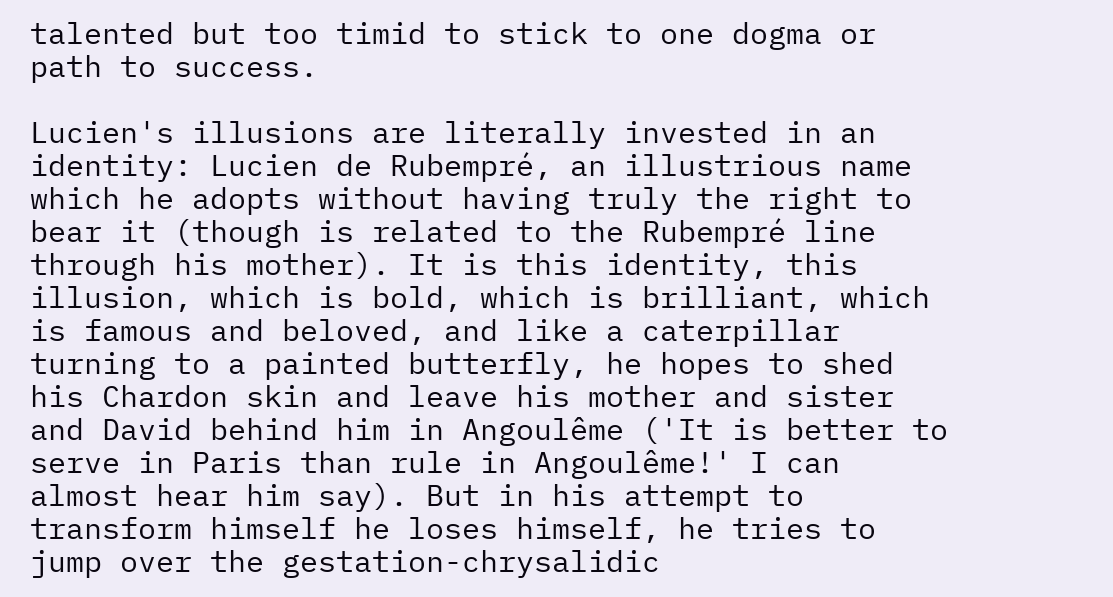talented but too timid to stick to one dogma or path to success.

Lucien's illusions are literally invested in an identity: Lucien de Rubempré, an illustrious name which he adopts without having truly the right to bear it (though is related to the Rubempré line through his mother). It is this identity, this illusion, which is bold, which is brilliant, which is famous and beloved, and like a caterpillar turning to a painted butterfly, he hopes to shed his Chardon skin and leave his mother and sister and David behind him in Angoulême ('It is better to serve in Paris than rule in Angoulême!' I can almost hear him say). But in his attempt to transform himself he loses himself, he tries to jump over the gestation-chrysalidic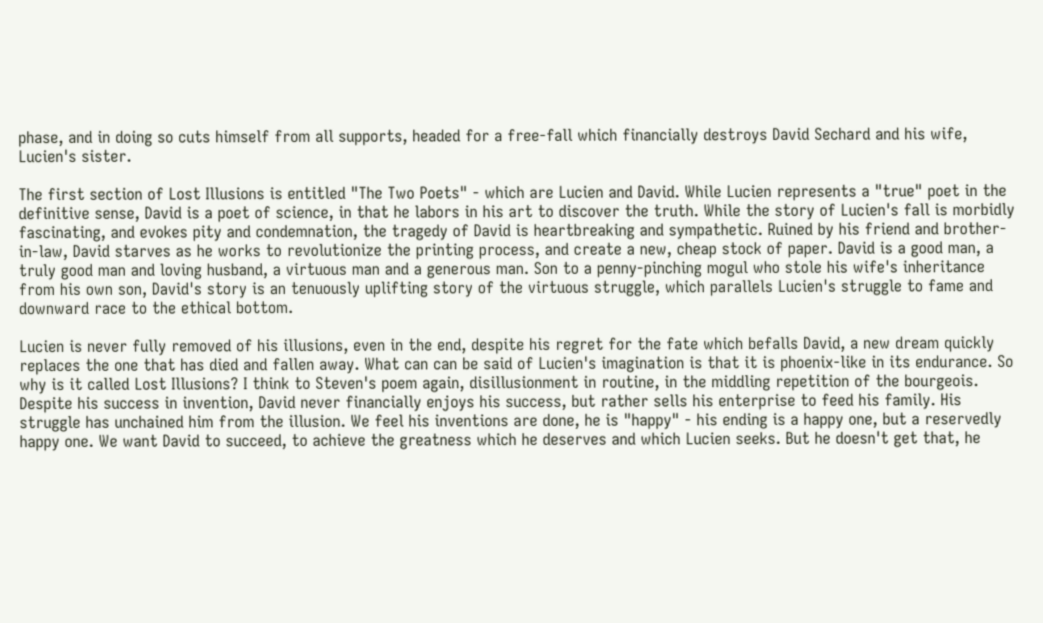phase, and in doing so cuts himself from all supports, headed for a free-fall which financially destroys David Sechard and his wife, Lucien's sister.

The first section of Lost Illusions is entitled "The Two Poets" - which are Lucien and David. While Lucien represents a "true" poet in the definitive sense, David is a poet of science, in that he labors in his art to discover the truth. While the story of Lucien's fall is morbidly fascinating, and evokes pity and condemnation, the tragedy of David is heartbreaking and sympathetic. Ruined by his friend and brother-in-law, David starves as he works to revolutionize the printing process, and create a new, cheap stock of paper. David is a good man, a truly good man and loving husband, a virtuous man and a generous man. Son to a penny-pinching mogul who stole his wife's inheritance from his own son, David's story is an tenuously uplifting story of the virtuous struggle, which parallels Lucien's struggle to fame and downward race to the ethical bottom.

Lucien is never fully removed of his illusions, even in the end, despite his regret for the fate which befalls David, a new dream quickly replaces the one that has died and fallen away. What can can be said of Lucien's imagination is that it is phoenix-like in its endurance. So why is it called Lost Illusions? I think to Steven's poem again, disillusionment in routine, in the middling repetition of the bourgeois. Despite his success in invention, David never financially enjoys his success, but rather sells his enterprise to feed his family. His struggle has unchained him from the illusion. We feel his inventions are done, he is "happy" - his ending is a happy one, but a reservedly happy one. We want David to succeed, to achieve the greatness which he deserves and which Lucien seeks. But he doesn't get that, he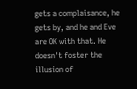gets a complaisance, he gets by, and he and Eve are OK with that. He doesn't foster the illusion of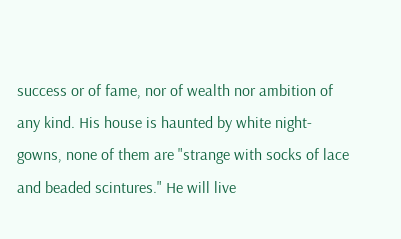success or of fame, nor of wealth nor ambition of any kind. His house is haunted by white night-gowns, none of them are "strange with socks of lace and beaded scintures." He will live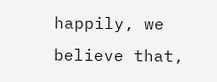happily, we believe that,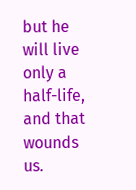but he will live only a half-life, and that wounds us.